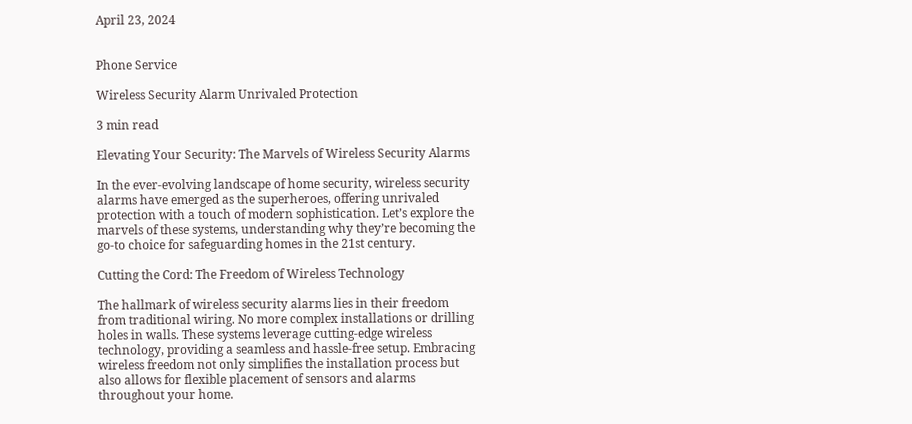April 23, 2024


Phone Service

Wireless Security Alarm Unrivaled Protection

3 min read

Elevating Your Security: The Marvels of Wireless Security Alarms

In the ever-evolving landscape of home security, wireless security alarms have emerged as the superheroes, offering unrivaled protection with a touch of modern sophistication. Let’s explore the marvels of these systems, understanding why they’re becoming the go-to choice for safeguarding homes in the 21st century.

Cutting the Cord: The Freedom of Wireless Technology

The hallmark of wireless security alarms lies in their freedom from traditional wiring. No more complex installations or drilling holes in walls. These systems leverage cutting-edge wireless technology, providing a seamless and hassle-free setup. Embracing wireless freedom not only simplifies the installation process but also allows for flexible placement of sensors and alarms throughout your home.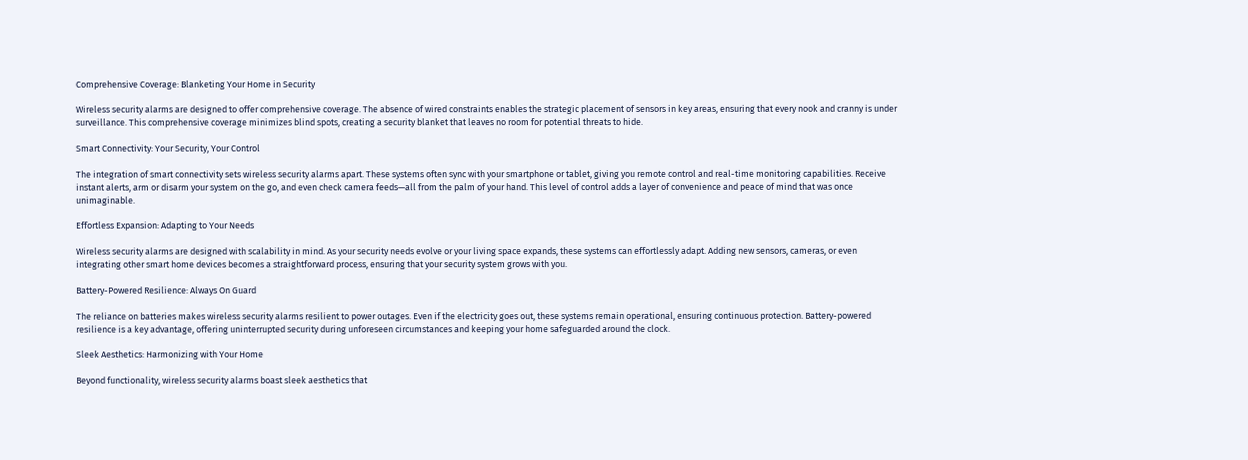Comprehensive Coverage: Blanketing Your Home in Security

Wireless security alarms are designed to offer comprehensive coverage. The absence of wired constraints enables the strategic placement of sensors in key areas, ensuring that every nook and cranny is under surveillance. This comprehensive coverage minimizes blind spots, creating a security blanket that leaves no room for potential threats to hide.

Smart Connectivity: Your Security, Your Control

The integration of smart connectivity sets wireless security alarms apart. These systems often sync with your smartphone or tablet, giving you remote control and real-time monitoring capabilities. Receive instant alerts, arm or disarm your system on the go, and even check camera feeds—all from the palm of your hand. This level of control adds a layer of convenience and peace of mind that was once unimaginable.

Effortless Expansion: Adapting to Your Needs

Wireless security alarms are designed with scalability in mind. As your security needs evolve or your living space expands, these systems can effortlessly adapt. Adding new sensors, cameras, or even integrating other smart home devices becomes a straightforward process, ensuring that your security system grows with you.

Battery-Powered Resilience: Always On Guard

The reliance on batteries makes wireless security alarms resilient to power outages. Even if the electricity goes out, these systems remain operational, ensuring continuous protection. Battery-powered resilience is a key advantage, offering uninterrupted security during unforeseen circumstances and keeping your home safeguarded around the clock.

Sleek Aesthetics: Harmonizing with Your Home

Beyond functionality, wireless security alarms boast sleek aesthetics that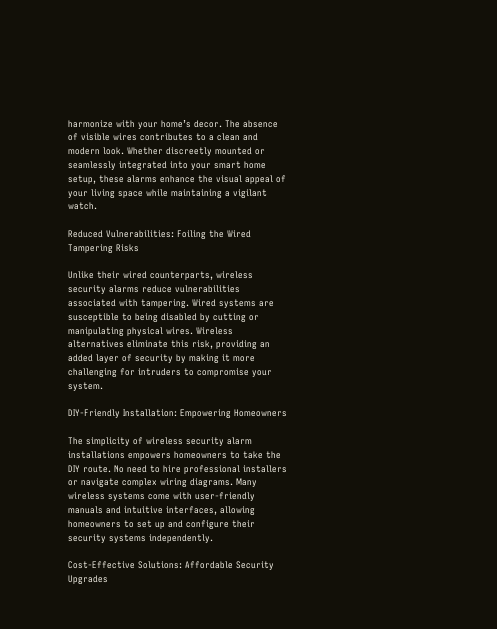harmonize with your home’s decor. The absence of visible wires contributes to a clean and modern look. Whether discreetly mounted or seamlessly integrated into your smart home setup, these alarms enhance the visual appeal of your living space while maintaining a vigilant watch.

Reduced Vulnerabilities: Foiling the Wired Tampering Risks

Unlike their wired counterparts, wireless security alarms reduce vulnerabilities associated with tampering. Wired systems are susceptible to being disabled by cutting or manipulating physical wires. Wireless alternatives eliminate this risk, providing an added layer of security by making it more challenging for intruders to compromise your system.

DIY-Friendly Installation: Empowering Homeowners

The simplicity of wireless security alarm installations empowers homeowners to take the DIY route. No need to hire professional installers or navigate complex wiring diagrams. Many wireless systems come with user-friendly manuals and intuitive interfaces, allowing homeowners to set up and configure their security systems independently.

Cost-Effective Solutions: Affordable Security Upgrades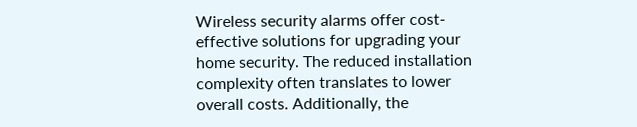Wireless security alarms offer cost-effective solutions for upgrading your home security. The reduced installation complexity often translates to lower overall costs. Additionally, the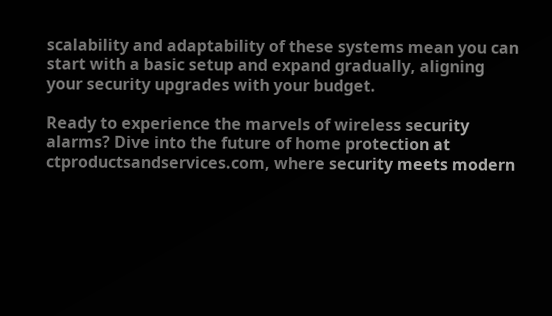scalability and adaptability of these systems mean you can start with a basic setup and expand gradually, aligning your security upgrades with your budget.

Ready to experience the marvels of wireless security alarms? Dive into the future of home protection at ctproductsandservices.com, where security meets modern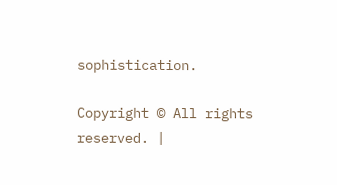sophistication.

Copyright © All rights reserved. |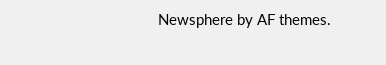Newsphere by AF themes.